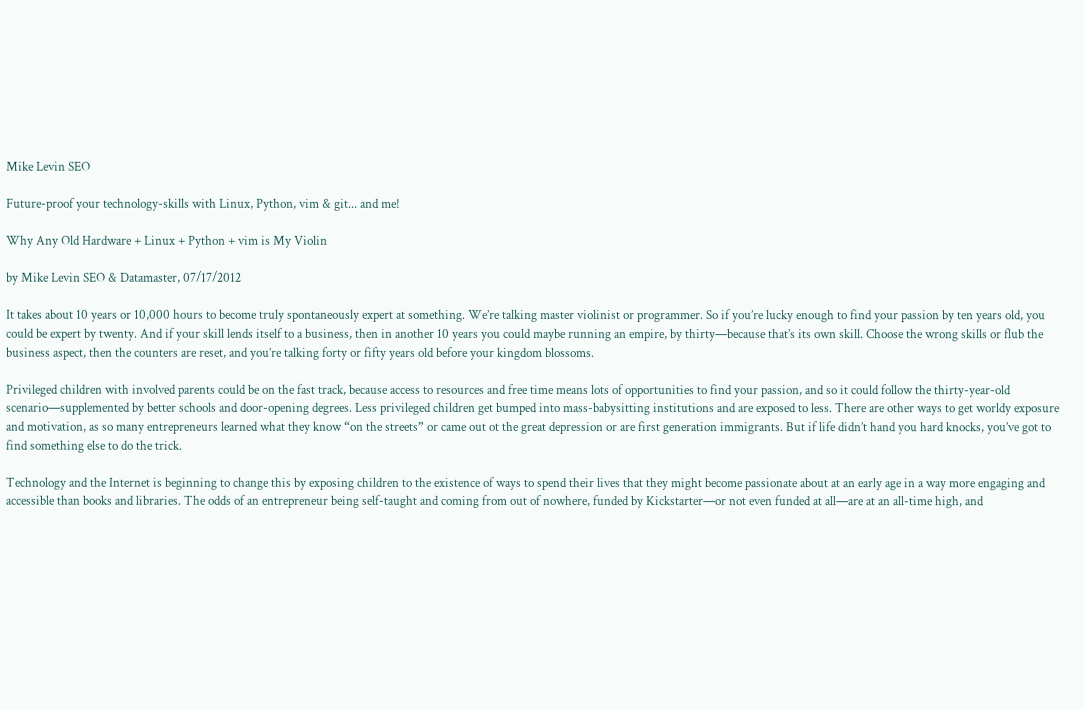Mike Levin SEO

Future-proof your technology-skills with Linux, Python, vim & git... and me!

Why Any Old Hardware + Linux + Python + vim is My Violin

by Mike Levin SEO & Datamaster, 07/17/2012

It takes about 10 years or 10,000 hours to become truly spontaneously expert at something. We’re talking master violinist or programmer. So if you’re lucky enough to find your passion by ten years old, you could be expert by twenty. And if your skill lends itself to a business, then in another 10 years you could maybe running an empire, by thirty—because that’s its own skill. Choose the wrong skills or flub the business aspect, then the counters are reset, and you’re talking forty or fifty years old before your kingdom blossoms.

Privileged children with involved parents could be on the fast track, because access to resources and free time means lots of opportunities to find your passion, and so it could follow the thirty-year-old scenario—supplemented by better schools and door-opening degrees. Less privileged children get bumped into mass-babysitting institutions and are exposed to less. There are other ways to get worldy exposure and motivation, as so many entrepreneurs learned what they know “on the streets” or came out ot the great depression or are first generation immigrants. But if life didn’t hand you hard knocks, you’ve got to find something else to do the trick.

Technology and the Internet is beginning to change this by exposing children to the existence of ways to spend their lives that they might become passionate about at an early age in a way more engaging and accessible than books and libraries. The odds of an entrepreneur being self-taught and coming from out of nowhere, funded by Kickstarter—or not even funded at all—are at an all-time high, and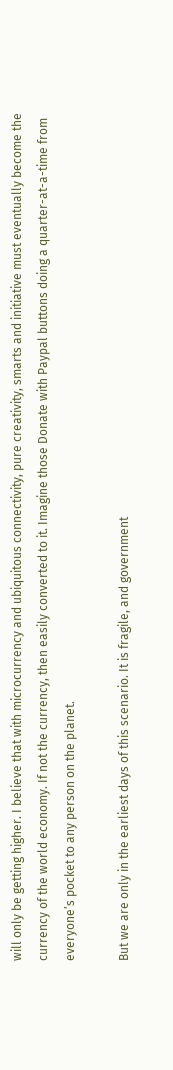will only be getting higher. I believe that with microcurrency and ubiquitous connectivity, pure creativity, smarts and initiative must eventually become the currency of the world economy. If not the currency, then easily converted to it. Imagine those Donate with Paypal buttons doing a quarter-at-a-time from everyone’s pocket to any person on the planet.

But we are only in the earliest days of this scenario. It is fragile, and government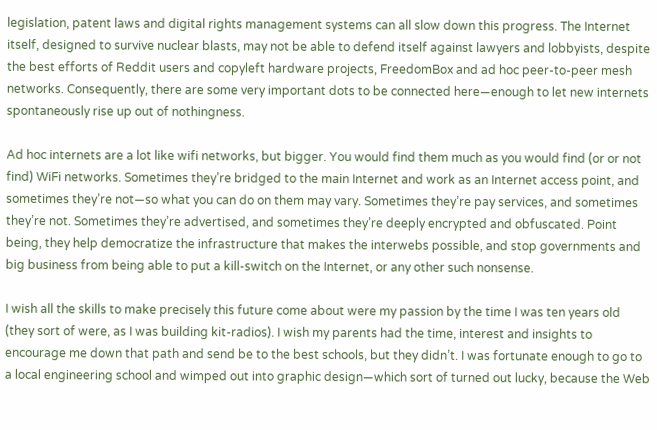legislation, patent laws and digital rights management systems can all slow down this progress. The Internet itself, designed to survive nuclear blasts, may not be able to defend itself against lawyers and lobbyists, despite the best efforts of Reddit users and copyleft hardware projects, FreedomBox and ad hoc peer-to-peer mesh networks. Consequently, there are some very important dots to be connected here—enough to let new internets spontaneously rise up out of nothingness.

Ad hoc internets are a lot like wifi networks, but bigger. You would find them much as you would find (or or not find) WiFi networks. Sometimes they’re bridged to the main Internet and work as an Internet access point, and sometimes they’re not—so what you can do on them may vary. Sometimes they’re pay services, and sometimes they’re not. Sometimes they’re advertised, and sometimes they’re deeply encrypted and obfuscated. Point being, they help democratize the infrastructure that makes the interwebs possible, and stop governments and big business from being able to put a kill-switch on the Internet, or any other such nonsense.

I wish all the skills to make precisely this future come about were my passion by the time I was ten years old (they sort of were, as I was building kit-radios). I wish my parents had the time, interest and insights to encourage me down that path and send be to the best schools, but they didn’t. I was fortunate enough to go to a local engineering school and wimped out into graphic design—which sort of turned out lucky, because the Web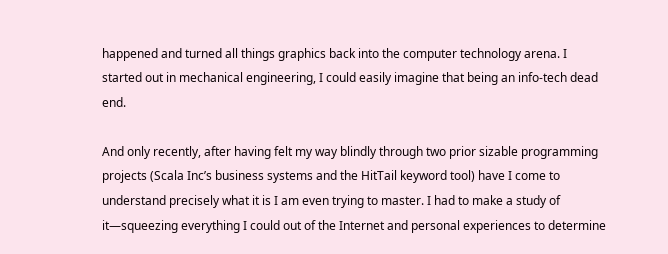happened and turned all things graphics back into the computer technology arena. I started out in mechanical engineering, I could easily imagine that being an info-tech dead end.

And only recently, after having felt my way blindly through two prior sizable programming projects (Scala Inc’s business systems and the HitTail keyword tool) have I come to understand precisely what it is I am even trying to master. I had to make a study of it—squeezing everything I could out of the Internet and personal experiences to determine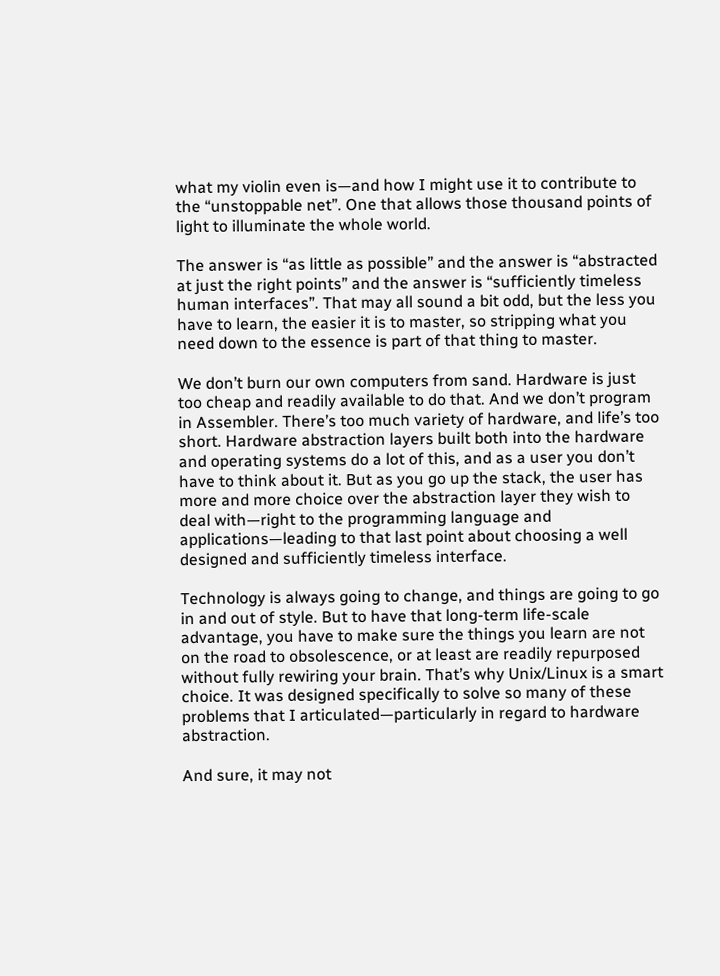what my violin even is—and how I might use it to contribute to the “unstoppable net”. One that allows those thousand points of light to illuminate the whole world.

The answer is “as little as possible” and the answer is “abstracted at just the right points” and the answer is “sufficiently timeless human interfaces”. That may all sound a bit odd, but the less you have to learn, the easier it is to master, so stripping what you need down to the essence is part of that thing to master.

We don’t burn our own computers from sand. Hardware is just too cheap and readily available to do that. And we don’t program in Assembler. There’s too much variety of hardware, and life’s too short. Hardware abstraction layers built both into the hardware and operating systems do a lot of this, and as a user you don’t have to think about it. But as you go up the stack, the user has more and more choice over the abstraction layer they wish to deal with—right to the programming language and applications—leading to that last point about choosing a well designed and sufficiently timeless interface.

Technology is always going to change, and things are going to go in and out of style. But to have that long-term life-scale advantage, you have to make sure the things you learn are not on the road to obsolescence, or at least are readily repurposed without fully rewiring your brain. That’s why Unix/Linux is a smart choice. It was designed specifically to solve so many of these problems that I articulated—particularly in regard to hardware abstraction.

And sure, it may not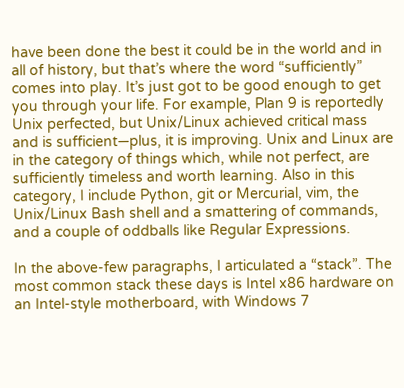have been done the best it could be in the world and in all of history, but that’s where the word “sufficiently” comes into play. It’s just got to be good enough to get you through your life. For example, Plan 9 is reportedly Unix perfected, but Unix/Linux achieved critical mass and is sufficient—plus, it is improving. Unix and Linux are in the category of things which, while not perfect, are sufficiently timeless and worth learning. Also in this category, I include Python, git or Mercurial, vim, the Unix/Linux Bash shell and a smattering of commands, and a couple of oddballs like Regular Expressions.

In the above-few paragraphs, I articulated a “stack”. The most common stack these days is Intel x86 hardware on an Intel-style motherboard, with Windows 7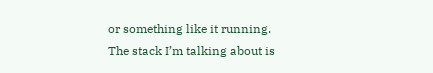or something like it running. The stack I’m talking about is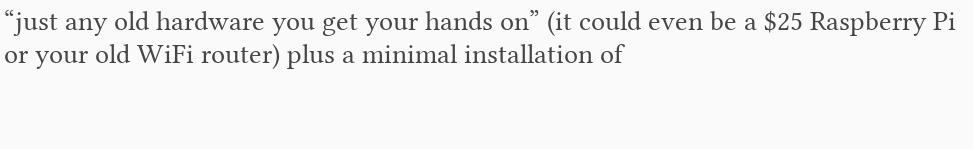“just any old hardware you get your hands on” (it could even be a $25 Raspberry Pi or your old WiFi router) plus a minimal installation of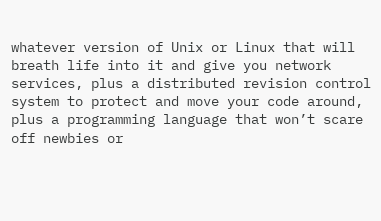whatever version of Unix or Linux that will breath life into it and give you network services, plus a distributed revision control system to protect and move your code around, plus a programming language that won’t scare off newbies or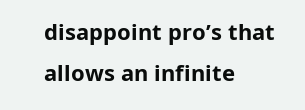disappoint pro’s that allows an infinite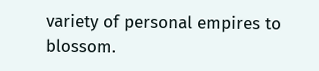variety of personal empires to blossom.